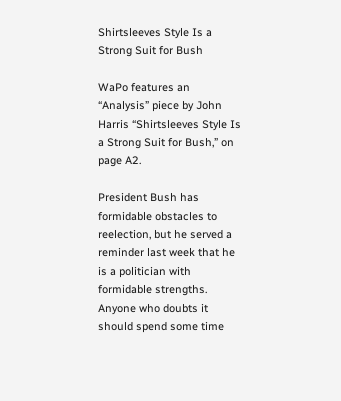Shirtsleeves Style Is a Strong Suit for Bush

WaPo features an “Analysis” piece by John Harris “Shirtsleeves Style Is a Strong Suit for Bush,” on page A2.

President Bush has formidable obstacles to reelection, but he served a reminder last week that he is a politician with formidable strengths. Anyone who doubts it should spend some time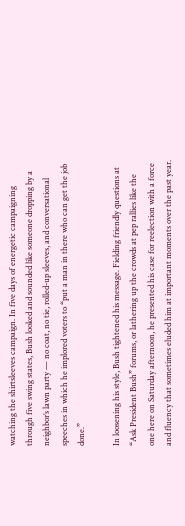watching the shirtsleeves campaign. In five days of energetic campaigning through five swing states, Bush looked and sounded like someone dropping by a neighbor’s lawn party — no coat, no tie, rolled-up sleeves, and conversational speeches in which he implored voters to “put a man in there who can get the job done.”

In loosening his style, Bush tightened his message. Fielding friendly questions at “Ask President Bush” forums, or lathering up the crowds at pep rallies like the one here on Saturday afternoon, he presented his case for reelection with a force and fluency that sometimes eluded him at important moments over the past year.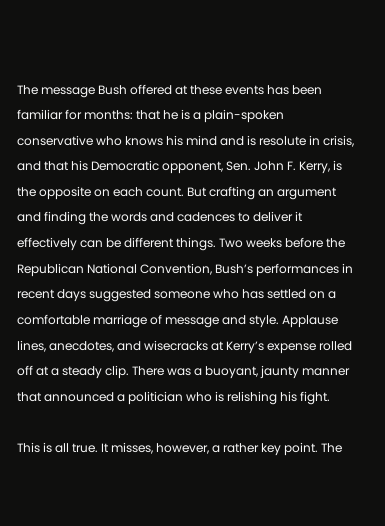The message Bush offered at these events has been familiar for months: that he is a plain-spoken conservative who knows his mind and is resolute in crisis, and that his Democratic opponent, Sen. John F. Kerry, is the opposite on each count. But crafting an argument and finding the words and cadences to deliver it effectively can be different things. Two weeks before the Republican National Convention, Bush’s performances in recent days suggested someone who has settled on a comfortable marriage of message and style. Applause lines, anecdotes, and wisecracks at Kerry’s expense rolled off at a steady clip. There was a buoyant, jaunty manner that announced a politician who is relishing his fight.

This is all true. It misses, however, a rather key point. The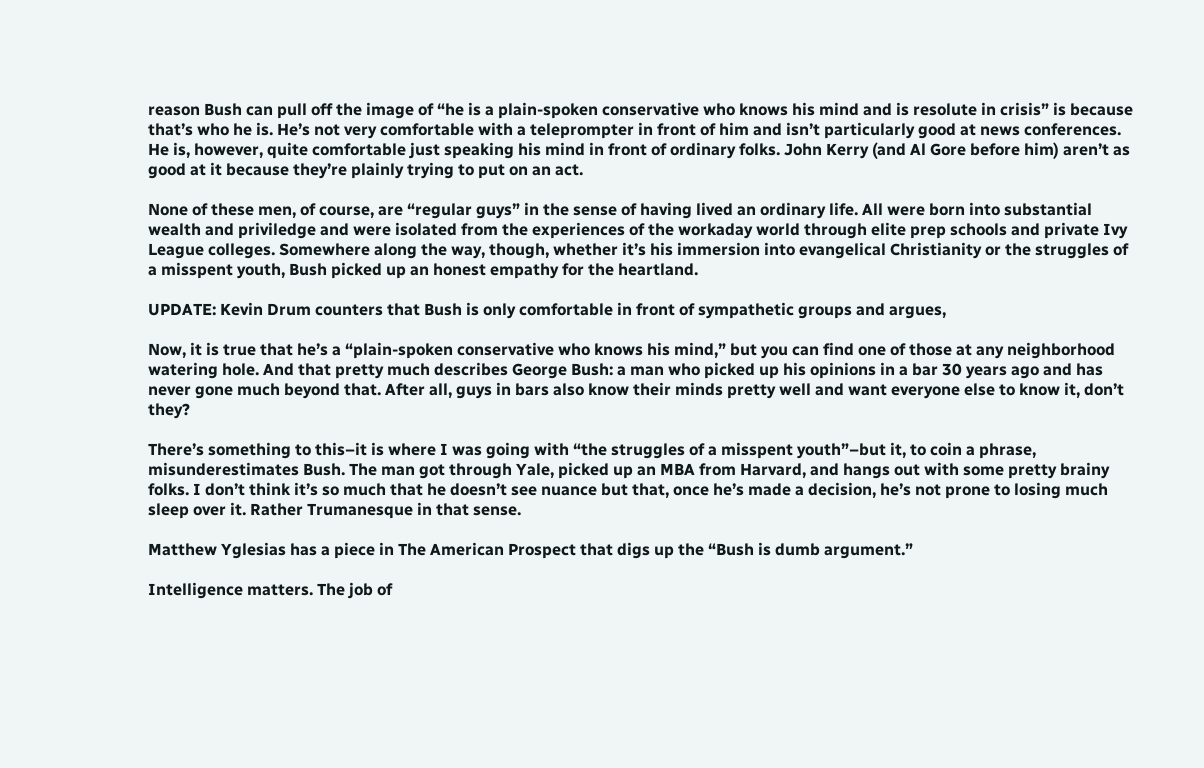reason Bush can pull off the image of “he is a plain-spoken conservative who knows his mind and is resolute in crisis” is because that’s who he is. He’s not very comfortable with a teleprompter in front of him and isn’t particularly good at news conferences. He is, however, quite comfortable just speaking his mind in front of ordinary folks. John Kerry (and Al Gore before him) aren’t as good at it because they’re plainly trying to put on an act.

None of these men, of course, are “regular guys” in the sense of having lived an ordinary life. All were born into substantial wealth and priviledge and were isolated from the experiences of the workaday world through elite prep schools and private Ivy League colleges. Somewhere along the way, though, whether it’s his immersion into evangelical Christianity or the struggles of a misspent youth, Bush picked up an honest empathy for the heartland.

UPDATE: Kevin Drum counters that Bush is only comfortable in front of sympathetic groups and argues,

Now, it is true that he’s a “plain-spoken conservative who knows his mind,” but you can find one of those at any neighborhood watering hole. And that pretty much describes George Bush: a man who picked up his opinions in a bar 30 years ago and has never gone much beyond that. After all, guys in bars also know their minds pretty well and want everyone else to know it, don’t they?

There’s something to this–it is where I was going with “the struggles of a misspent youth”–but it, to coin a phrase, misunderestimates Bush. The man got through Yale, picked up an MBA from Harvard, and hangs out with some pretty brainy folks. I don’t think it’s so much that he doesn’t see nuance but that, once he’s made a decision, he’s not prone to losing much sleep over it. Rather Trumanesque in that sense.

Matthew Yglesias has a piece in The American Prospect that digs up the “Bush is dumb argument.”

Intelligence matters. The job of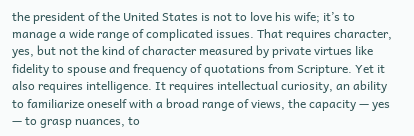the president of the United States is not to love his wife; it’s to manage a wide range of complicated issues. That requires character, yes, but not the kind of character measured by private virtues like fidelity to spouse and frequency of quotations from Scripture. Yet it also requires intelligence. It requires intellectual curiosity, an ability to familiarize oneself with a broad range of views, the capacity — yes — to grasp nuances, to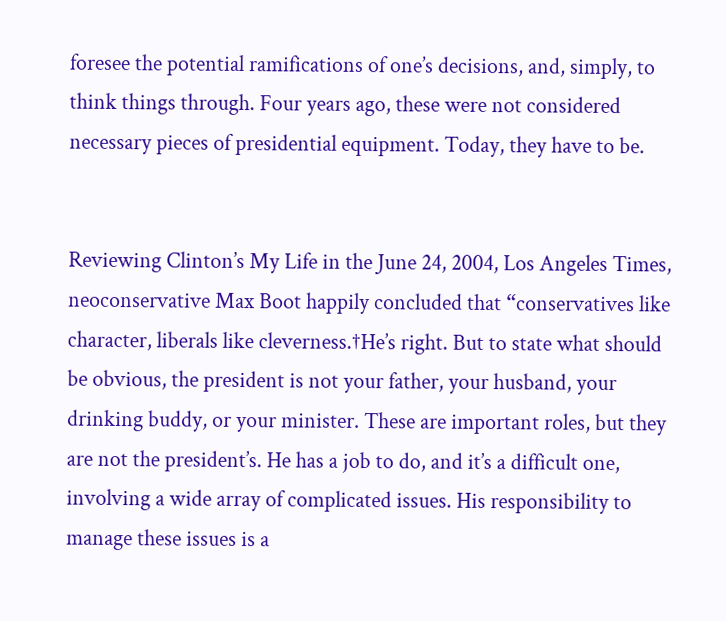foresee the potential ramifications of one’s decisions, and, simply, to think things through. Four years ago, these were not considered necessary pieces of presidential equipment. Today, they have to be.


Reviewing Clinton’s My Life in the June 24, 2004, Los Angeles Times, neoconservative Max Boot happily concluded that “conservatives like character, liberals like cleverness.†He’s right. But to state what should be obvious, the president is not your father, your husband, your drinking buddy, or your minister. These are important roles, but they are not the president’s. He has a job to do, and it’s a difficult one, involving a wide array of complicated issues. His responsibility to manage these issues is a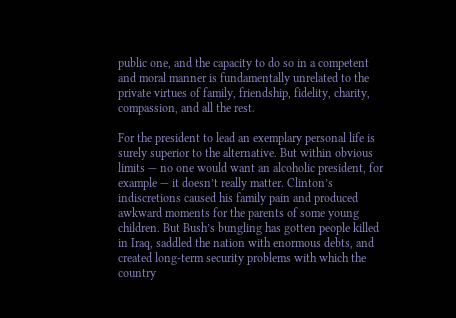public one, and the capacity to do so in a competent and moral manner is fundamentally unrelated to the private virtues of family, friendship, fidelity, charity, compassion, and all the rest.

For the president to lead an exemplary personal life is surely superior to the alternative. But within obvious limits — no one would want an alcoholic president, for example — it doesn’t really matter. Clinton’s indiscretions caused his family pain and produced awkward moments for the parents of some young children. But Bush’s bungling has gotten people killed in Iraq, saddled the nation with enormous debts, and created long-term security problems with which the country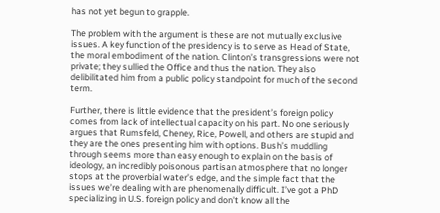has not yet begun to grapple.

The problem with the argument is these are not mutually exclusive issues. A key function of the presidency is to serve as Head of State, the moral embodiment of the nation. Clinton’s transgressions were not private; they sullied the Office and thus the nation. They also delibilitated him from a public policy standpoint for much of the second term.

Further, there is little evidence that the president’s foreign policy comes from lack of intellectual capacity on his part. No one seriously argues that Rumsfeld, Cheney, Rice, Powell, and others are stupid and they are the ones presenting him with options. Bush’s muddling through seems more than easy enough to explain on the basis of ideology, an incredibly poisonous partisan atmosphere that no longer stops at the proverbial water’s edge, and the simple fact that the issues we’re dealing with are phenomenally difficult. I’ve got a PhD specializing in U.S. foreign policy and don’t know all the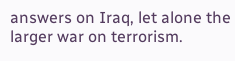answers on Iraq, let alone the larger war on terrorism.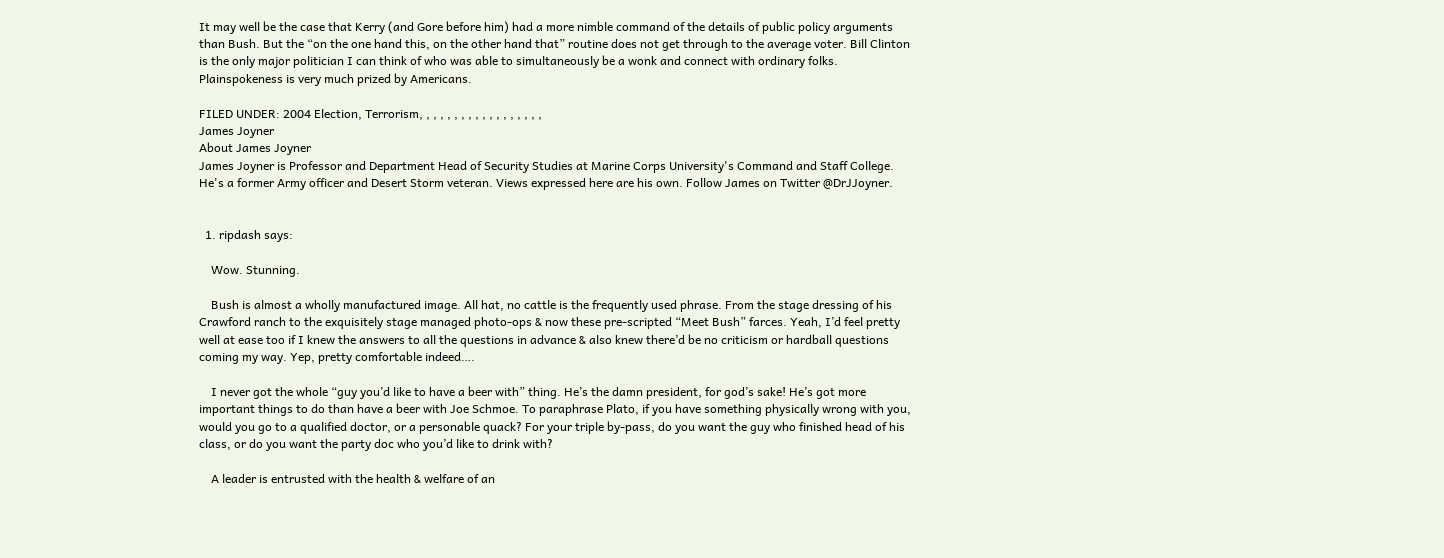It may well be the case that Kerry (and Gore before him) had a more nimble command of the details of public policy arguments than Bush. But the “on the one hand this, on the other hand that” routine does not get through to the average voter. Bill Clinton is the only major politician I can think of who was able to simultaneously be a wonk and connect with ordinary folks. Plainspokeness is very much prized by Americans.

FILED UNDER: 2004 Election, Terrorism, , , , , , , , , , , , , , , , , ,
James Joyner
About James Joyner
James Joyner is Professor and Department Head of Security Studies at Marine Corps University's Command and Staff College. He's a former Army officer and Desert Storm veteran. Views expressed here are his own. Follow James on Twitter @DrJJoyner.


  1. ripdash says:

    Wow. Stunning.

    Bush is almost a wholly manufactured image. All hat, no cattle is the frequently used phrase. From the stage dressing of his Crawford ranch to the exquisitely stage managed photo-ops & now these pre-scripted “Meet Bush” farces. Yeah, I’d feel pretty well at ease too if I knew the answers to all the questions in advance & also knew there’d be no criticism or hardball questions coming my way. Yep, pretty comfortable indeed….

    I never got the whole “guy you’d like to have a beer with” thing. He’s the damn president, for god’s sake! He’s got more important things to do than have a beer with Joe Schmoe. To paraphrase Plato, if you have something physically wrong with you, would you go to a qualified doctor, or a personable quack? For your triple by-pass, do you want the guy who finished head of his class, or do you want the party doc who you’d like to drink with?

    A leader is entrusted with the health & welfare of an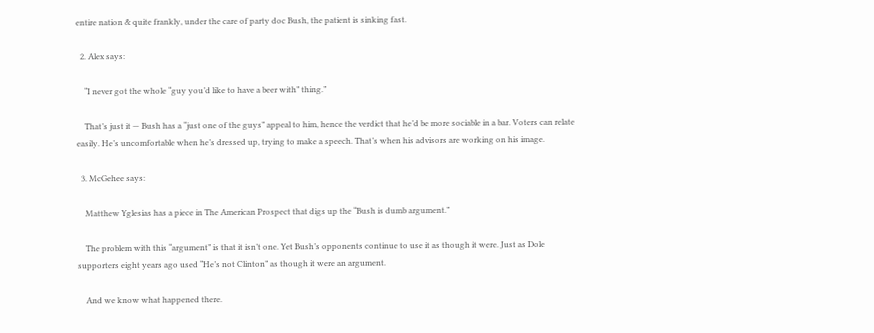entire nation & quite frankly, under the care of party doc Bush, the patient is sinking fast.

  2. Alex says:

    “I never got the whole “guy you’d like to have a beer with” thing.”

    That’s just it — Bush has a “just one of the guys” appeal to him, hence the verdict that he’d be more sociable in a bar. Voters can relate easily. He’s uncomfortable when he’s dressed up, trying to make a speech. That’s when his advisors are working on his image.

  3. McGehee says:

    Matthew Yglesias has a piece in The American Prospect that digs up the “Bush is dumb argument.”

    The problem with this “argument” is that it isn’t one. Yet Bush’s opponents continue to use it as though it were. Just as Dole supporters eight years ago used “He’s not Clinton” as though it were an argument.

    And we know what happened there.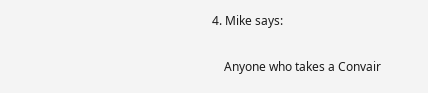4. Mike says:

    Anyone who takes a Convair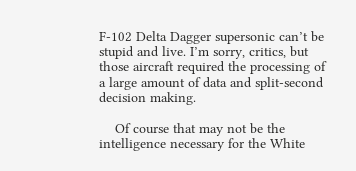F-102 Delta Dagger supersonic can’t be stupid and live. I’m sorry, critics, but those aircraft required the processing of a large amount of data and split-second decision making.

    Of course that may not be the intelligence necessary for the White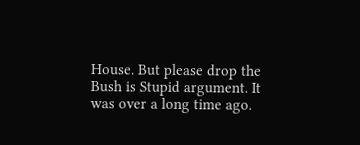House. But please drop the Bush is Stupid argument. It was over a long time ago.